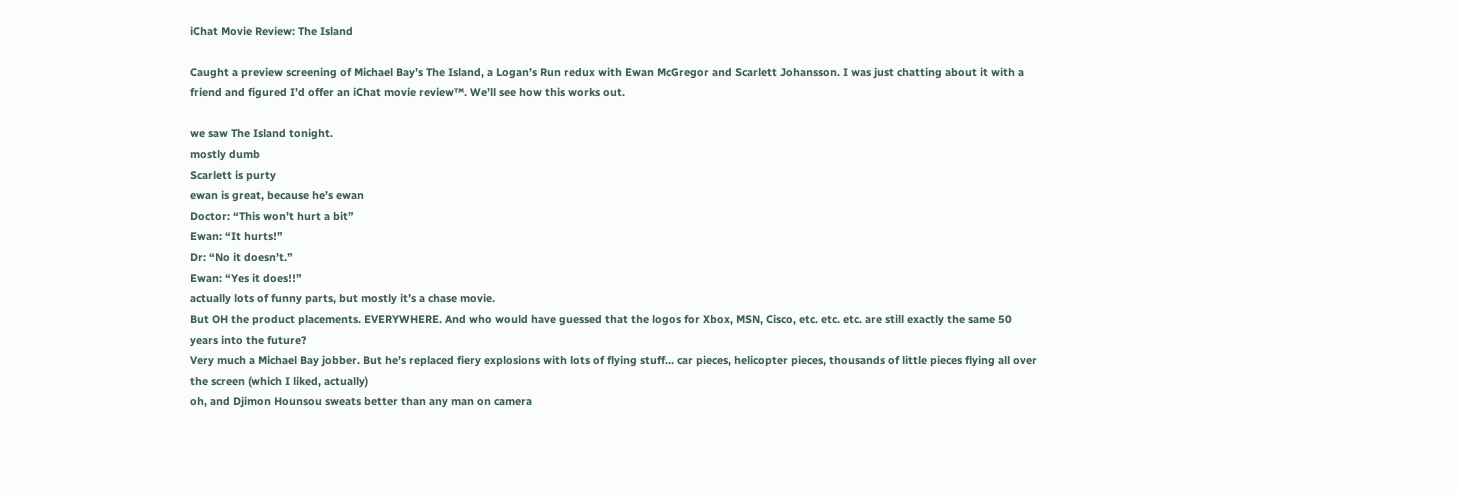iChat Movie Review: The Island

Caught a preview screening of Michael Bay’s The Island, a Logan’s Run redux with Ewan McGregor and Scarlett Johansson. I was just chatting about it with a friend and figured I’d offer an iChat movie review™. We’ll see how this works out.

we saw The Island tonight.
mostly dumb
Scarlett is purty
ewan is great, because he’s ewan
Doctor: “This won’t hurt a bit”
Ewan: “It hurts!”
Dr: “No it doesn’t.”
Ewan: “Yes it does!!”
actually lots of funny parts, but mostly it’s a chase movie.
But OH the product placements. EVERYWHERE. And who would have guessed that the logos for Xbox, MSN, Cisco, etc. etc. etc. are still exactly the same 50 years into the future?
Very much a Michael Bay jobber. But he’s replaced fiery explosions with lots of flying stuff… car pieces, helicopter pieces, thousands of little pieces flying all over the screen (which I liked, actually)
oh, and Djimon Hounsou sweats better than any man on camera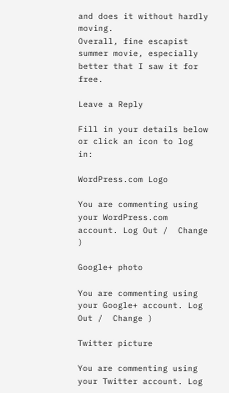and does it without hardly moving.
Overall, fine escapist summer movie, especially better that I saw it for free.

Leave a Reply

Fill in your details below or click an icon to log in:

WordPress.com Logo

You are commenting using your WordPress.com account. Log Out /  Change )

Google+ photo

You are commenting using your Google+ account. Log Out /  Change )

Twitter picture

You are commenting using your Twitter account. Log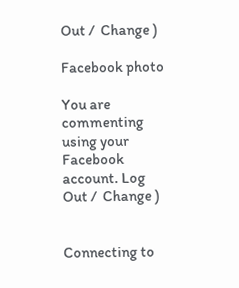Out /  Change )

Facebook photo

You are commenting using your Facebook account. Log Out /  Change )


Connecting to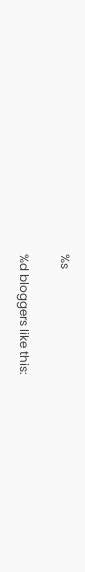%s

%d bloggers like this: